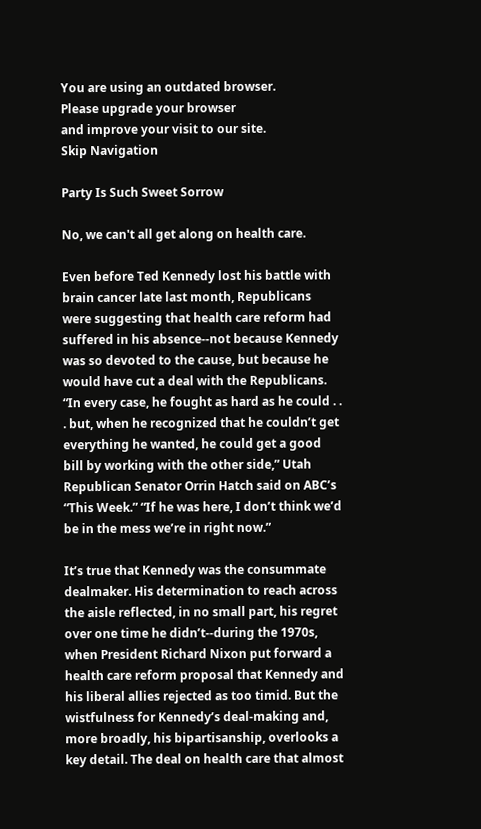You are using an outdated browser.
Please upgrade your browser
and improve your visit to our site.
Skip Navigation

Party Is Such Sweet Sorrow

No, we can't all get along on health care.

Even before Ted Kennedy lost his battle with brain cancer late last month, Republicans were suggesting that health care reform had suffered in his absence--not because Kennedy was so devoted to the cause, but because he would have cut a deal with the Republicans. “In every case, he fought as hard as he could . . . but, when he recognized that he couldn’t get everything he wanted, he could get a good bill by working with the other side,” Utah Republican Senator Orrin Hatch said on ABC’s “This Week.” “If he was here, I don’t think we’d be in the mess we’re in right now.”

It’s true that Kennedy was the consummate dealmaker. His determination to reach across the aisle reflected, in no small part, his regret over one time he didn’t--during the 1970s, when President Richard Nixon put forward a health care reform proposal that Kennedy and his liberal allies rejected as too timid. But the wistfulness for Kennedy’s deal-making and, more broadly, his bipartisanship, overlooks a key detail. The deal on health care that almost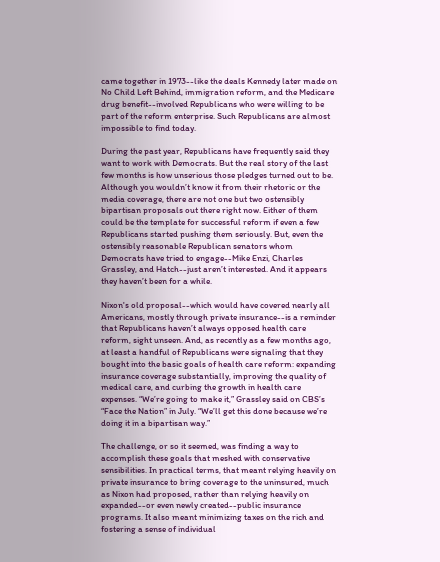came together in 1973--like the deals Kennedy later made on No Child Left Behind, immigration reform, and the Medicare drug benefit--involved Republicans who were willing to be part of the reform enterprise. Such Republicans are almost impossible to find today.

During the past year, Republicans have frequently said they want to work with Democrats. But the real story of the last few months is how unserious those pledges turned out to be. Although you wouldn’t know it from their rhetoric or the media coverage, there are not one but two ostensibly bipartisan proposals out there right now. Either of them could be the template for successful reform if even a few Republicans started pushing them seriously. But, even the ostensibly reasonable Republican senators whom Democrats have tried to engage--Mike Enzi, Charles Grassley, and Hatch--just aren’t interested. And it appears they haven’t been for a while.

Nixon's old proposal--which would have covered nearly all Americans, mostly through private insurance--is a reminder that Republicans haven’t always opposed health care reform, sight unseen. And, as recently as a few months ago, at least a handful of Republicans were signaling that they bought into the basic goals of health care reform: expanding insurance coverage substantially, improving the quality of medical care, and curbing the growth in health care expenses. “We’re going to make it,” Grassley said on CBS’s “Face the Nation” in July. “We’ll get this done because we’re doing it in a bipartisan way.”

The challenge, or so it seemed, was finding a way to accomplish these goals that meshed with conservative sensibilities. In practical terms, that meant relying heavily on private insurance to bring coverage to the uninsured, much as Nixon had proposed, rather than relying heavily on expanded--or even newly created--public insurance programs. It also meant minimizing taxes on the rich and fostering a sense of individual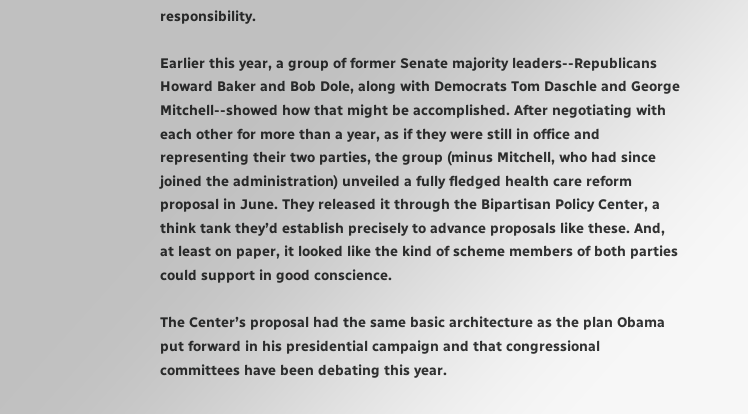responsibility.

Earlier this year, a group of former Senate majority leaders--Republicans Howard Baker and Bob Dole, along with Democrats Tom Daschle and George Mitchell--showed how that might be accomplished. After negotiating with each other for more than a year, as if they were still in office and representing their two parties, the group (minus Mitchell, who had since joined the administration) unveiled a fully fledged health care reform proposal in June. They released it through the Bipartisan Policy Center, a think tank they’d establish precisely to advance proposals like these. And, at least on paper, it looked like the kind of scheme members of both parties could support in good conscience.

The Center’s proposal had the same basic architecture as the plan Obama put forward in his presidential campaign and that congressional committees have been debating this year.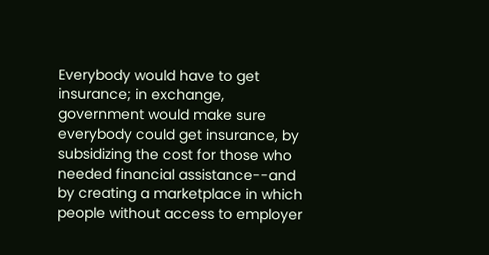Everybody would have to get insurance; in exchange, government would make sure everybody could get insurance, by subsidizing the cost for those who needed financial assistance--and by creating a marketplace in which people without access to employer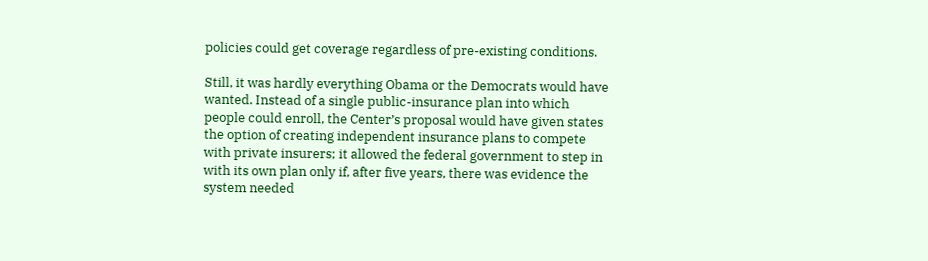policies could get coverage regardless of pre-existing conditions.

Still, it was hardly everything Obama or the Democrats would have wanted. Instead of a single public-insurance plan into which people could enroll, the Center’s proposal would have given states the option of creating independent insurance plans to compete with private insurers; it allowed the federal government to step in with its own plan only if, after five years, there was evidence the system needed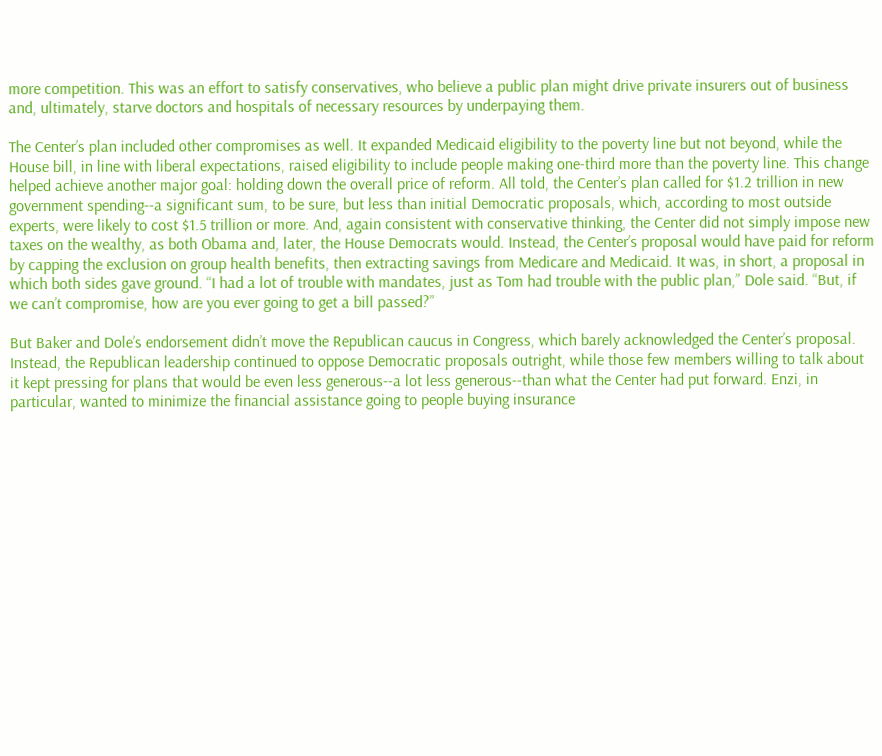more competition. This was an effort to satisfy conservatives, who believe a public plan might drive private insurers out of business and, ultimately, starve doctors and hospitals of necessary resources by underpaying them.

The Center’s plan included other compromises as well. It expanded Medicaid eligibility to the poverty line but not beyond, while the House bill, in line with liberal expectations, raised eligibility to include people making one-third more than the poverty line. This change helped achieve another major goal: holding down the overall price of reform. All told, the Center’s plan called for $1.2 trillion in new government spending--a significant sum, to be sure, but less than initial Democratic proposals, which, according to most outside experts, were likely to cost $1.5 trillion or more. And, again consistent with conservative thinking, the Center did not simply impose new taxes on the wealthy, as both Obama and, later, the House Democrats would. Instead, the Center’s proposal would have paid for reform by capping the exclusion on group health benefits, then extracting savings from Medicare and Medicaid. It was, in short, a proposal in which both sides gave ground. “I had a lot of trouble with mandates, just as Tom had trouble with the public plan,” Dole said. “But, if we can’t compromise, how are you ever going to get a bill passed?”

But Baker and Dole’s endorsement didn’t move the Republican caucus in Congress, which barely acknowledged the Center’s proposal. Instead, the Republican leadership continued to oppose Democratic proposals outright, while those few members willing to talk about it kept pressing for plans that would be even less generous--a lot less generous--than what the Center had put forward. Enzi, in particular, wanted to minimize the financial assistance going to people buying insurance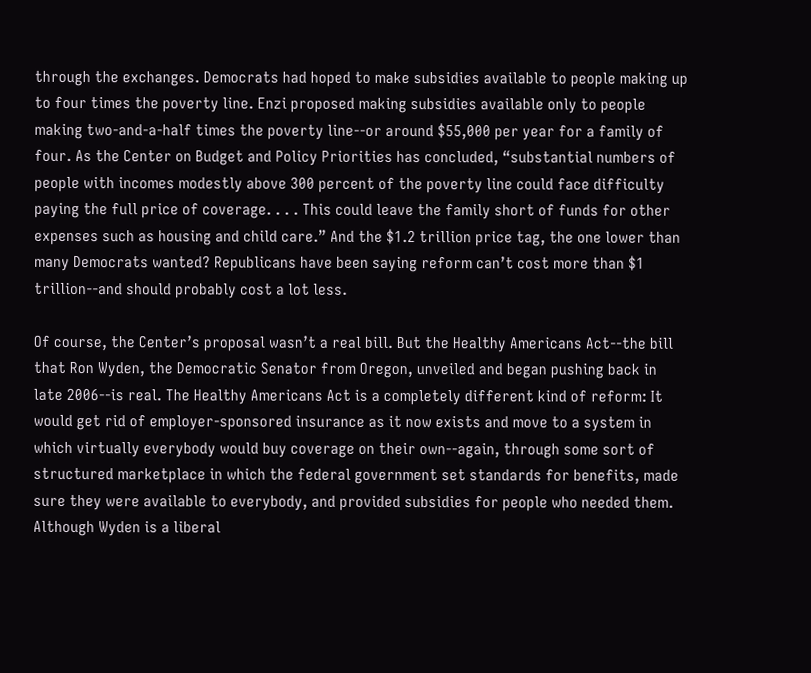through the exchanges. Democrats had hoped to make subsidies available to people making up to four times the poverty line. Enzi proposed making subsidies available only to people making two-and-a-half times the poverty line--or around $55,000 per year for a family of four. As the Center on Budget and Policy Priorities has concluded, “substantial numbers of people with incomes modestly above 300 percent of the poverty line could face difficulty paying the full price of coverage. . . . This could leave the family short of funds for other expenses such as housing and child care.” And the $1.2 trillion price tag, the one lower than many Democrats wanted? Republicans have been saying reform can’t cost more than $1 trillion--and should probably cost a lot less.

Of course, the Center’s proposal wasn’t a real bill. But the Healthy Americans Act--the bill that Ron Wyden, the Democratic Senator from Oregon, unveiled and began pushing back in late 2006--is real. The Healthy Americans Act is a completely different kind of reform: It would get rid of employer-sponsored insurance as it now exists and move to a system in which virtually everybody would buy coverage on their own--again, through some sort of structured marketplace in which the federal government set standards for benefits, made sure they were available to everybody, and provided subsidies for people who needed them. Although Wyden is a liberal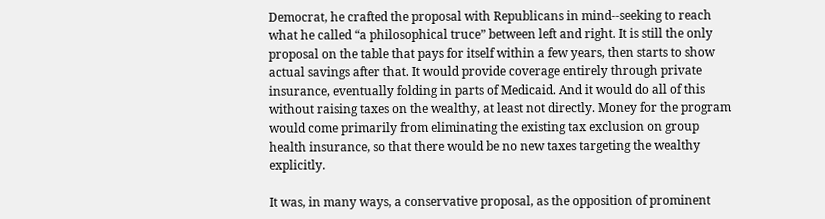Democrat, he crafted the proposal with Republicans in mind--seeking to reach what he called “a philosophical truce” between left and right. It is still the only proposal on the table that pays for itself within a few years, then starts to show actual savings after that. It would provide coverage entirely through private insurance, eventually folding in parts of Medicaid. And it would do all of this without raising taxes on the wealthy, at least not directly. Money for the program would come primarily from eliminating the existing tax exclusion on group health insurance, so that there would be no new taxes targeting the wealthy explicitly.

It was, in many ways, a conservative proposal, as the opposition of prominent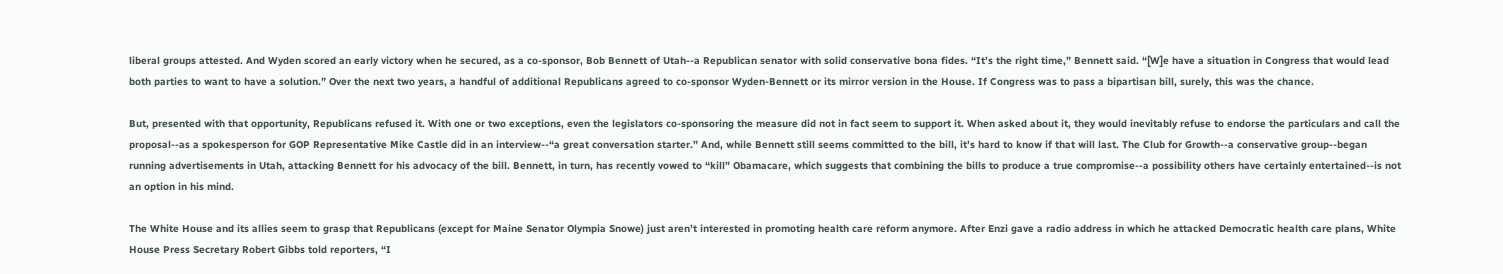liberal groups attested. And Wyden scored an early victory when he secured, as a co-sponsor, Bob Bennett of Utah--a Republican senator with solid conservative bona fides. “It’s the right time,” Bennett said. “[W]e have a situation in Congress that would lead both parties to want to have a solution.” Over the next two years, a handful of additional Republicans agreed to co-sponsor Wyden-Bennett or its mirror version in the House. If Congress was to pass a bipartisan bill, surely, this was the chance.

But, presented with that opportunity, Republicans refused it. With one or two exceptions, even the legislators co-sponsoring the measure did not in fact seem to support it. When asked about it, they would inevitably refuse to endorse the particulars and call the proposal--as a spokesperson for GOP Representative Mike Castle did in an interview--“a great conversation starter.” And, while Bennett still seems committed to the bill, it’s hard to know if that will last. The Club for Growth--a conservative group--began running advertisements in Utah, attacking Bennett for his advocacy of the bill. Bennett, in turn, has recently vowed to “kill” Obamacare, which suggests that combining the bills to produce a true compromise--a possibility others have certainly entertained--is not an option in his mind.

The White House and its allies seem to grasp that Republicans (except for Maine Senator Olympia Snowe) just aren’t interested in promoting health care reform anymore. After Enzi gave a radio address in which he attacked Democratic health care plans, White House Press Secretary Robert Gibbs told reporters, “I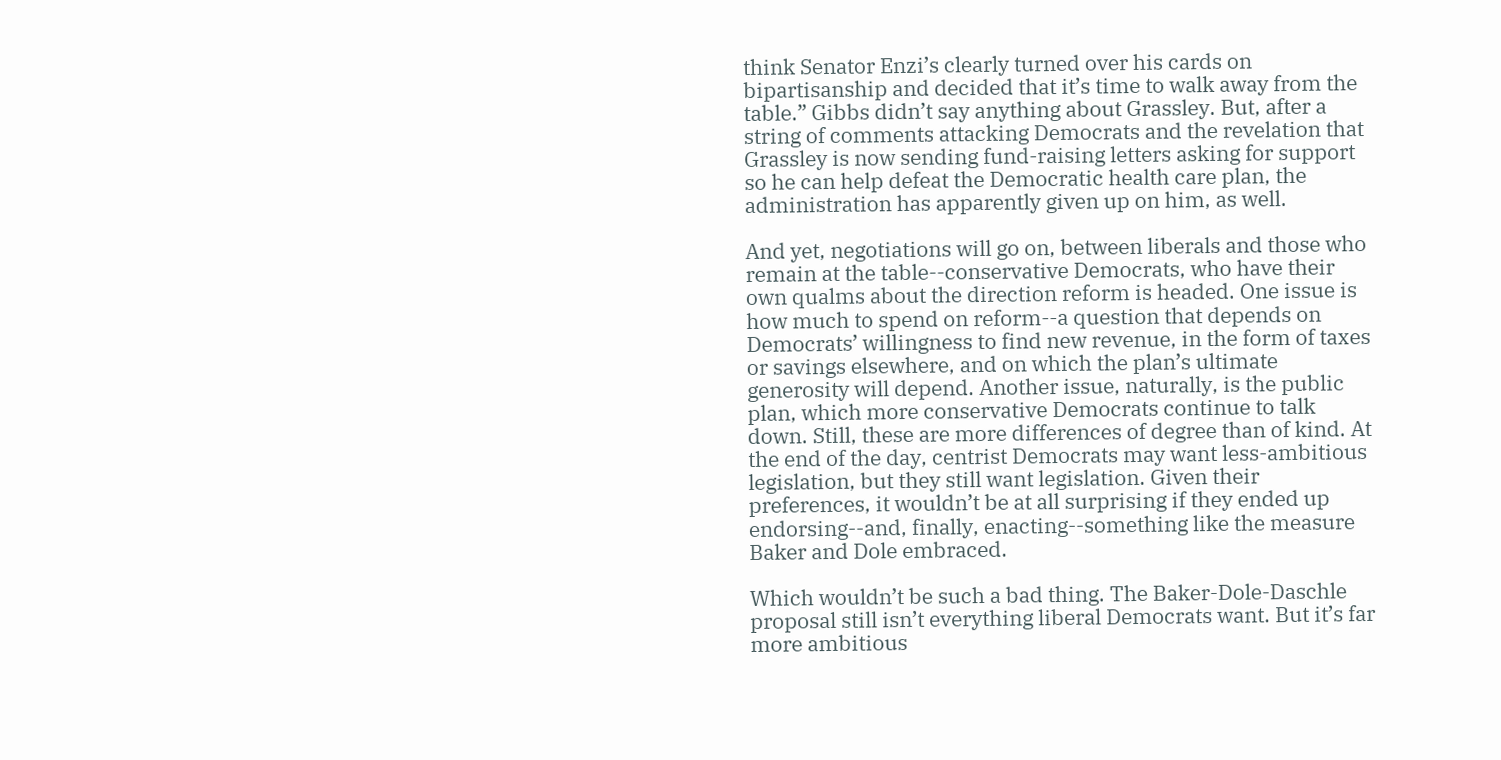think Senator Enzi’s clearly turned over his cards on bipartisanship and decided that it’s time to walk away from the table.” Gibbs didn’t say anything about Grassley. But, after a string of comments attacking Democrats and the revelation that Grassley is now sending fund-raising letters asking for support so he can help defeat the Democratic health care plan, the administration has apparently given up on him, as well.

And yet, negotiations will go on, between liberals and those who remain at the table--conservative Democrats, who have their own qualms about the direction reform is headed. One issue is how much to spend on reform--a question that depends on Democrats’ willingness to find new revenue, in the form of taxes or savings elsewhere, and on which the plan’s ultimate generosity will depend. Another issue, naturally, is the public plan, which more conservative Democrats continue to talk down. Still, these are more differences of degree than of kind. At the end of the day, centrist Democrats may want less-ambitious legislation, but they still want legislation. Given their preferences, it wouldn’t be at all surprising if they ended up endorsing--and, finally, enacting--something like the measure Baker and Dole embraced.

Which wouldn’t be such a bad thing. The Baker-Dole-Daschle proposal still isn’t everything liberal Democrats want. But it’s far more ambitious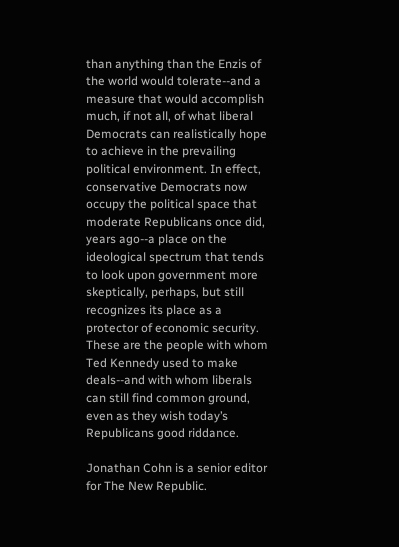than anything than the Enzis of the world would tolerate--and a measure that would accomplish much, if not all, of what liberal Democrats can realistically hope to achieve in the prevailing political environment. In effect, conservative Democrats now occupy the political space that moderate Republicans once did, years ago--a place on the ideological spectrum that tends to look upon government more skeptically, perhaps, but still recognizes its place as a protector of economic security. These are the people with whom Ted Kennedy used to make deals--and with whom liberals can still find common ground, even as they wish today’s Republicans good riddance.

Jonathan Cohn is a senior editor for The New Republic.